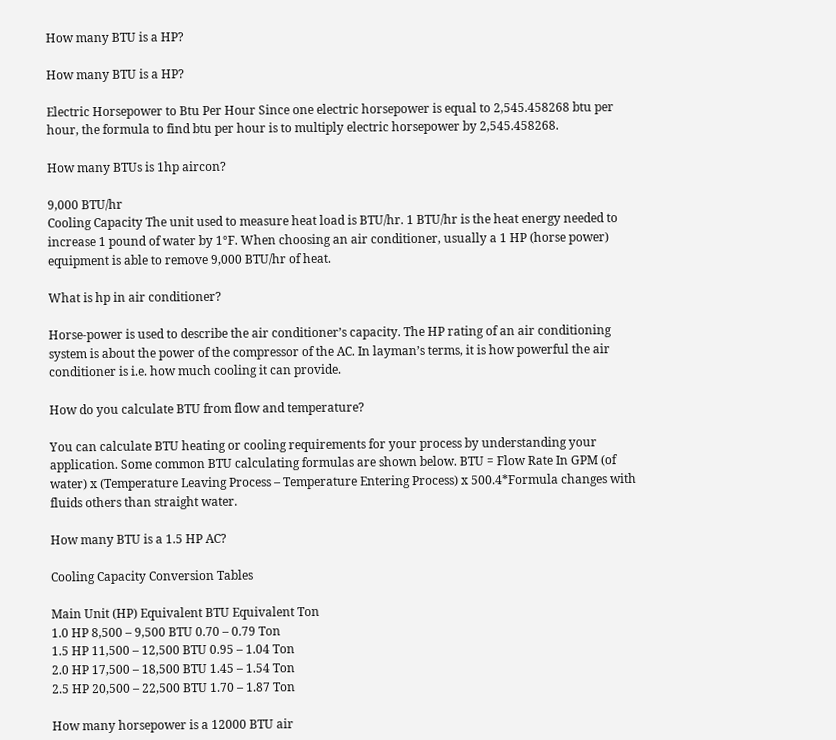How many BTU is a HP?

How many BTU is a HP?

Electric Horsepower to Btu Per Hour Since one electric horsepower is equal to 2,545.458268 btu per hour, the formula to find btu per hour is to multiply electric horsepower by 2,545.458268.

How many BTUs is 1hp aircon?

9,000 BTU/hr
Cooling Capacity The unit used to measure heat load is BTU/hr. 1 BTU/hr is the heat energy needed to increase 1 pound of water by 1°F. When choosing an air conditioner, usually a 1 HP (horse power) equipment is able to remove 9,000 BTU/hr of heat.

What is hp in air conditioner?

Horse-power is used to describe the air conditioner’s capacity. The HP rating of an air conditioning system is about the power of the compressor of the AC. In layman’s terms, it is how powerful the air conditioner is i.e. how much cooling it can provide.

How do you calculate BTU from flow and temperature?

You can calculate BTU heating or cooling requirements for your process by understanding your application. Some common BTU calculating formulas are shown below. BTU = Flow Rate In GPM (of water) x (Temperature Leaving Process – Temperature Entering Process) x 500.4*Formula changes with fluids others than straight water.

How many BTU is a 1.5 HP AC?

Cooling Capacity Conversion Tables

Main Unit (HP) Equivalent BTU Equivalent Ton
1.0 HP 8,500 – 9,500 BTU 0.70 – 0.79 Ton
1.5 HP 11,500 – 12,500 BTU 0.95 – 1.04 Ton
2.0 HP 17,500 – 18,500 BTU 1.45 – 1.54 Ton
2.5 HP 20,500 – 22,500 BTU 1.70 – 1.87 Ton

How many horsepower is a 12000 BTU air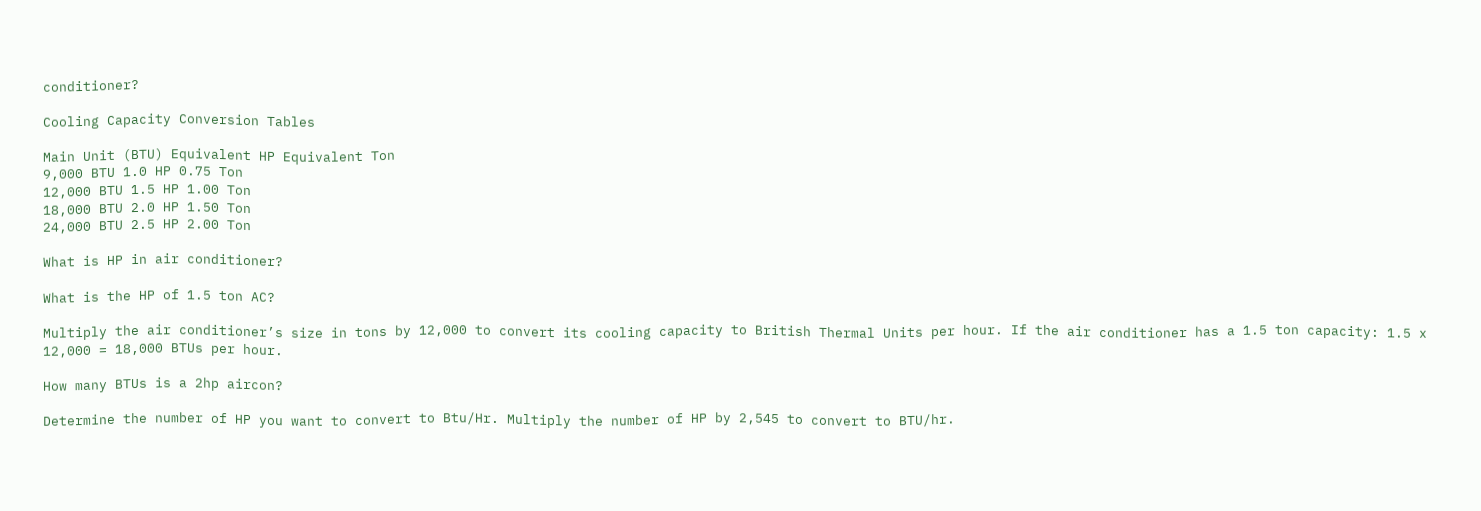conditioner?

Cooling Capacity Conversion Tables

Main Unit (BTU) Equivalent HP Equivalent Ton
9,000 BTU 1.0 HP 0.75 Ton
12,000 BTU 1.5 HP 1.00 Ton
18,000 BTU 2.0 HP 1.50 Ton
24,000 BTU 2.5 HP 2.00 Ton

What is HP in air conditioner?

What is the HP of 1.5 ton AC?

Multiply the air conditioner’s size in tons by 12,000 to convert its cooling capacity to British Thermal Units per hour. If the air conditioner has a 1.5 ton capacity: 1.5 x 12,000 = 18,000 BTUs per hour.

How many BTUs is a 2hp aircon?

Determine the number of HP you want to convert to Btu/Hr. Multiply the number of HP by 2,545 to convert to BTU/hr.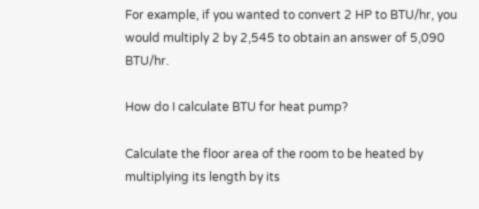For example, if you wanted to convert 2 HP to BTU/hr, you would multiply 2 by 2,545 to obtain an answer of 5,090 BTU/hr.

How do I calculate BTU for heat pump?

Calculate the floor area of the room to be heated by multiplying its length by its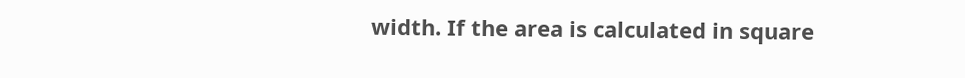width. If the area is calculated in square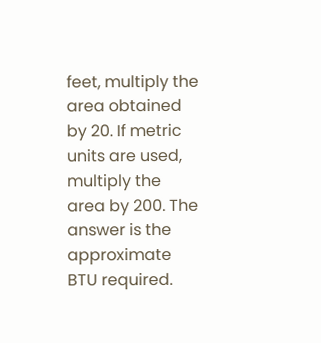feet, multiply the area obtained by 20. If metric units are used, multiply the area by 200. The answer is the approximate BTU required.